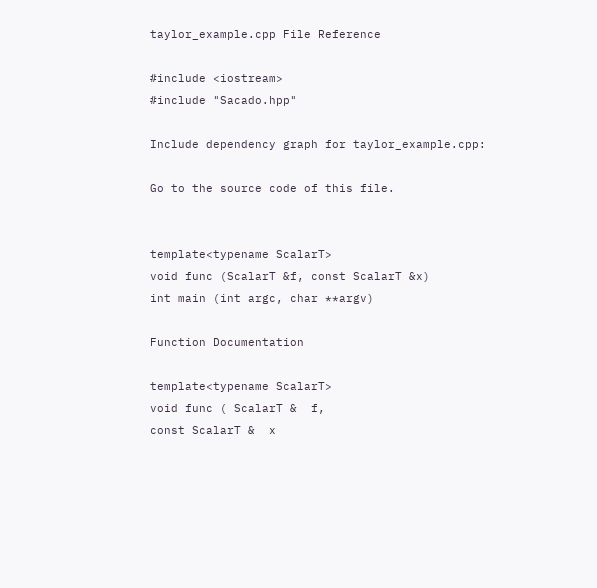taylor_example.cpp File Reference

#include <iostream>
#include "Sacado.hpp"

Include dependency graph for taylor_example.cpp:

Go to the source code of this file.


template<typename ScalarT>
void func (ScalarT &f, const ScalarT &x)
int main (int argc, char **argv)

Function Documentation

template<typename ScalarT>
void func ( ScalarT &  f,
const ScalarT &  x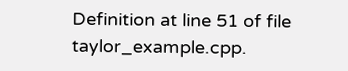Definition at line 51 of file taylor_example.cpp.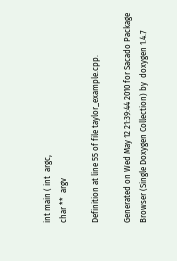int main ( int  argc,
char **  argv

Definition at line 55 of file taylor_example.cpp.

Generated on Wed May 12 21:39:44 2010 for Sacado Package Browser (Single Doxygen Collection) by  doxygen 1.4.7